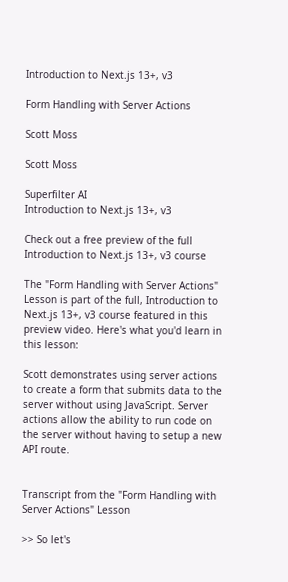Introduction to Next.js 13+, v3

Form Handling with Server Actions

Scott Moss

Scott Moss

Superfilter AI
Introduction to Next.js 13+, v3

Check out a free preview of the full Introduction to Next.js 13+, v3 course

The "Form Handling with Server Actions" Lesson is part of the full, Introduction to Next.js 13+, v3 course featured in this preview video. Here's what you'd learn in this lesson:

Scott demonstrates using server actions to create a form that submits data to the server without using JavaScript. Server actions allow the ability to run code on the server without having to setup a new API route.


Transcript from the "Form Handling with Server Actions" Lesson

>> So let's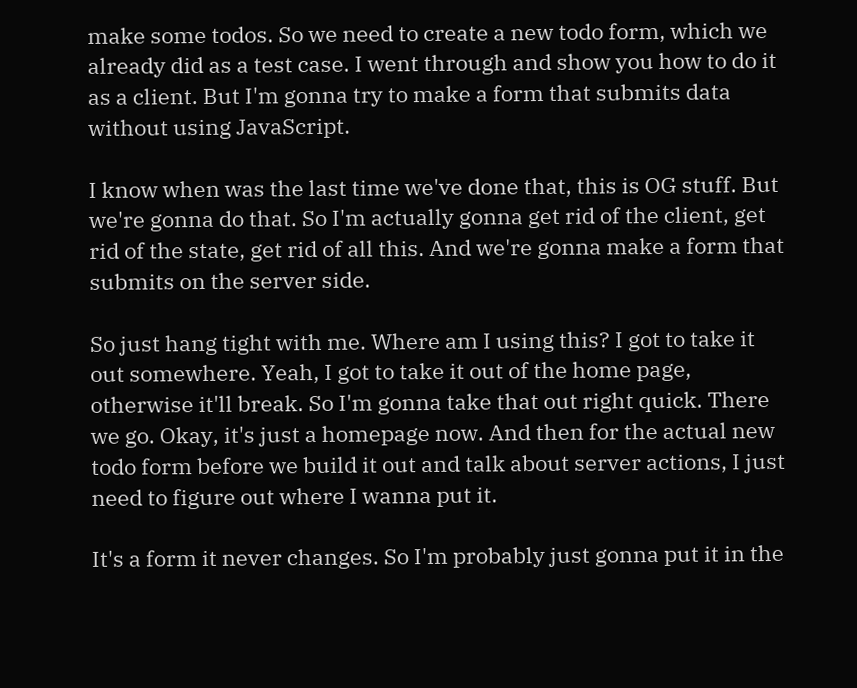make some todos. So we need to create a new todo form, which we already did as a test case. I went through and show you how to do it as a client. But I'm gonna try to make a form that submits data without using JavaScript.

I know when was the last time we've done that, this is OG stuff. But we're gonna do that. So I'm actually gonna get rid of the client, get rid of the state, get rid of all this. And we're gonna make a form that submits on the server side.

So just hang tight with me. Where am I using this? I got to take it out somewhere. Yeah, I got to take it out of the home page, otherwise it'll break. So I'm gonna take that out right quick. There we go. Okay, it's just a homepage now. And then for the actual new todo form before we build it out and talk about server actions, I just need to figure out where I wanna put it.

It's a form it never changes. So I'm probably just gonna put it in the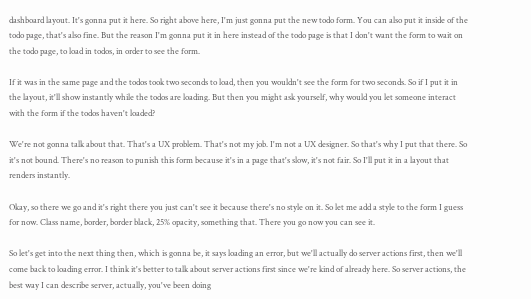dashboard layout. It's gonna put it here. So right above here, I'm just gonna put the new todo form. You can also put it inside of the todo page, that's also fine. But the reason I'm gonna put it in here instead of the todo page is that I don't want the form to wait on the todo page, to load in todos, in order to see the form.

If it was in the same page and the todos took two seconds to load, then you wouldn't see the form for two seconds. So if I put it in the layout, it'll show instantly while the todos are loading. But then you might ask yourself, why would you let someone interact with the form if the todos haven't loaded?

We're not gonna talk about that. That's a UX problem. That's not my job. I'm not a UX designer. So that's why I put that there. So it's not bound. There's no reason to punish this form because it's in a page that's slow, it's not fair. So I'll put it in a layout that renders instantly.

Okay, so there we go and it's right there you just can't see it because there's no style on it. So let me add a style to the form I guess for now. Class name, border, border black, 25% opacity, something that. There you go now you can see it.

So let's get into the next thing then, which is gonna be, it says loading an error, but we'll actually do server actions first, then we'll come back to loading error. I think it's better to talk about server actions first since we're kind of already here. So server actions, the best way I can describe server, actually, you've been doing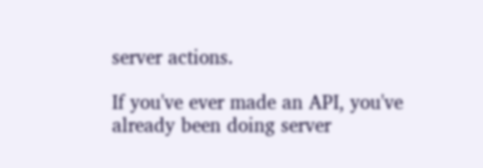server actions.

If you've ever made an API, you've already been doing server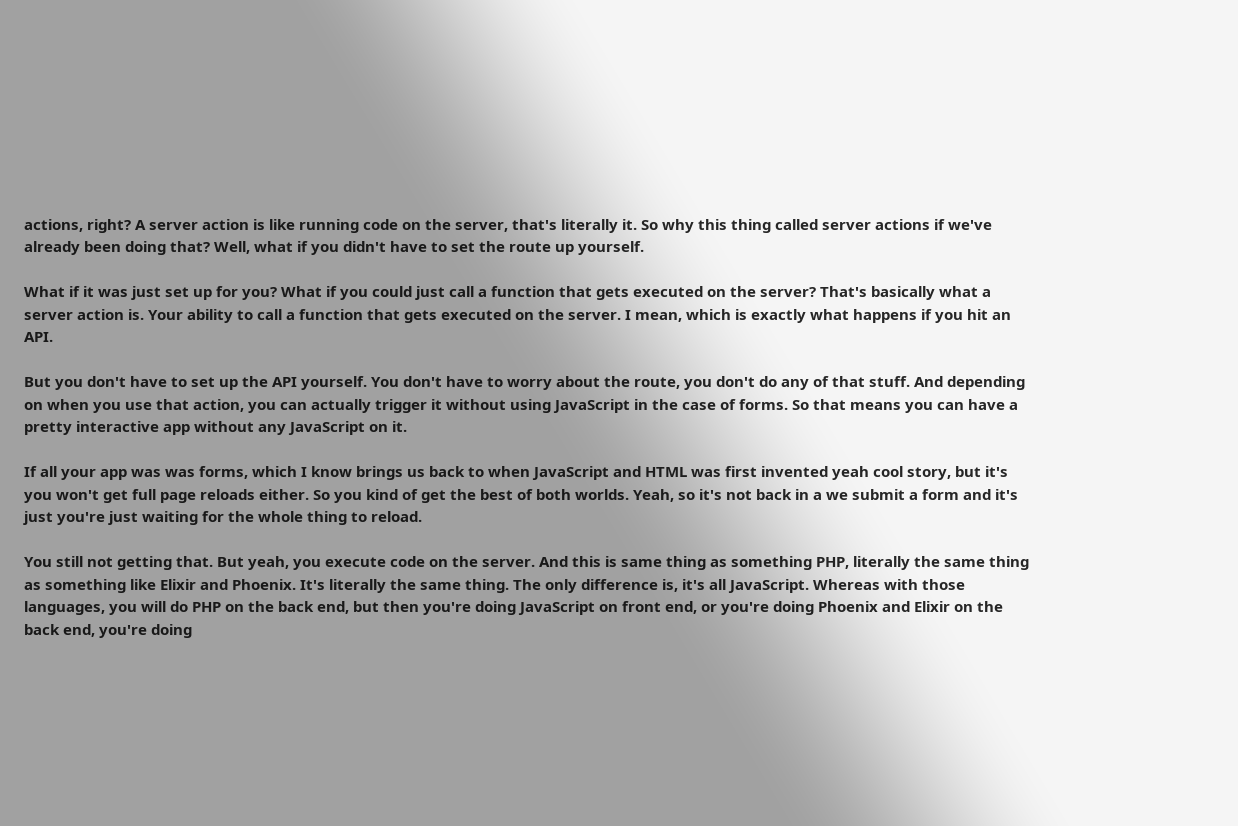actions, right? A server action is like running code on the server, that's literally it. So why this thing called server actions if we've already been doing that? Well, what if you didn't have to set the route up yourself.

What if it was just set up for you? What if you could just call a function that gets executed on the server? That's basically what a server action is. Your ability to call a function that gets executed on the server. I mean, which is exactly what happens if you hit an API.

But you don't have to set up the API yourself. You don't have to worry about the route, you don't do any of that stuff. And depending on when you use that action, you can actually trigger it without using JavaScript in the case of forms. So that means you can have a pretty interactive app without any JavaScript on it.

If all your app was was forms, which I know brings us back to when JavaScript and HTML was first invented yeah cool story, but it's you won't get full page reloads either. So you kind of get the best of both worlds. Yeah, so it's not back in a we submit a form and it's just you're just waiting for the whole thing to reload.

You still not getting that. But yeah, you execute code on the server. And this is same thing as something PHP, literally the same thing as something like Elixir and Phoenix. It's literally the same thing. The only difference is, it's all JavaScript. Whereas with those languages, you will do PHP on the back end, but then you're doing JavaScript on front end, or you're doing Phoenix and Elixir on the back end, you're doing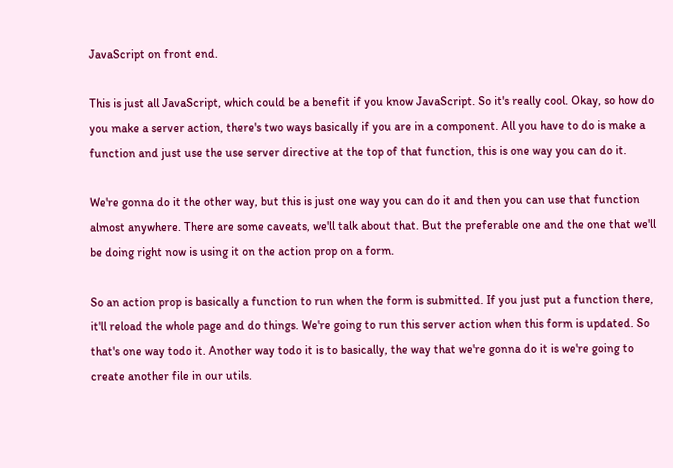JavaScript on front end.

This is just all JavaScript, which could be a benefit if you know JavaScript. So it's really cool. Okay, so how do you make a server action, there's two ways basically if you are in a component. All you have to do is make a function and just use the use server directive at the top of that function, this is one way you can do it.

We're gonna do it the other way, but this is just one way you can do it and then you can use that function almost anywhere. There are some caveats, we'll talk about that. But the preferable one and the one that we'll be doing right now is using it on the action prop on a form.

So an action prop is basically a function to run when the form is submitted. If you just put a function there, it'll reload the whole page and do things. We're going to run this server action when this form is updated. So that's one way todo it. Another way todo it is to basically, the way that we're gonna do it is we're going to create another file in our utils.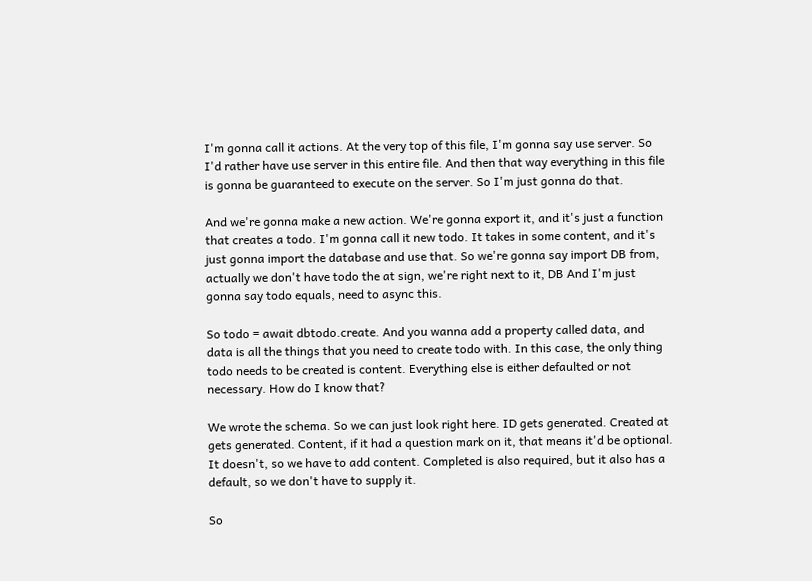I'm gonna call it actions. At the very top of this file, I'm gonna say use server. So I'd rather have use server in this entire file. And then that way everything in this file is gonna be guaranteed to execute on the server. So I'm just gonna do that.

And we're gonna make a new action. We're gonna export it, and it's just a function that creates a todo. I'm gonna call it new todo. It takes in some content, and it's just gonna import the database and use that. So we're gonna say import DB from, actually we don't have todo the at sign, we're right next to it, DB And I'm just gonna say todo equals, need to async this.

So todo = await dbtodo.create. And you wanna add a property called data, and data is all the things that you need to create todo with. In this case, the only thing todo needs to be created is content. Everything else is either defaulted or not necessary. How do I know that?

We wrote the schema. So we can just look right here. ID gets generated. Created at gets generated. Content, if it had a question mark on it, that means it'd be optional. It doesn't, so we have to add content. Completed is also required, but it also has a default, so we don't have to supply it.

So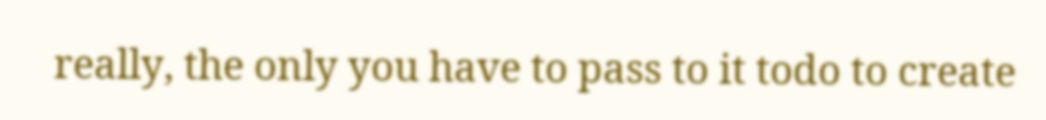really, the only you have to pass to it todo to create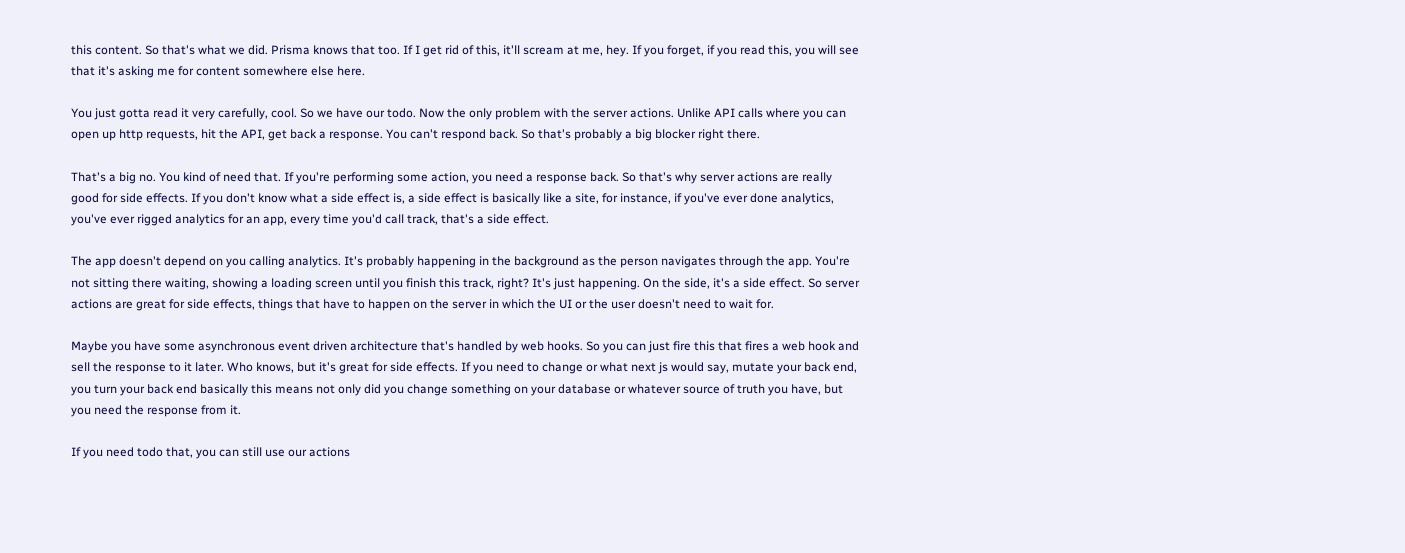this content. So that's what we did. Prisma knows that too. If I get rid of this, it'll scream at me, hey. If you forget, if you read this, you will see that it's asking me for content somewhere else here.

You just gotta read it very carefully, cool. So we have our todo. Now the only problem with the server actions. Unlike API calls where you can open up http requests, hit the API, get back a response. You can't respond back. So that's probably a big blocker right there.

That's a big no. You kind of need that. If you're performing some action, you need a response back. So that's why server actions are really good for side effects. If you don't know what a side effect is, a side effect is basically like a site, for instance, if you've ever done analytics, you've ever rigged analytics for an app, every time you'd call track, that's a side effect.

The app doesn't depend on you calling analytics. It's probably happening in the background as the person navigates through the app. You're not sitting there waiting, showing a loading screen until you finish this track, right? It's just happening. On the side, it's a side effect. So server actions are great for side effects, things that have to happen on the server in which the UI or the user doesn't need to wait for.

Maybe you have some asynchronous event driven architecture that's handled by web hooks. So you can just fire this that fires a web hook and sell the response to it later. Who knows, but it's great for side effects. If you need to change or what next js would say, mutate your back end, you turn your back end basically this means not only did you change something on your database or whatever source of truth you have, but you need the response from it.

If you need todo that, you can still use our actions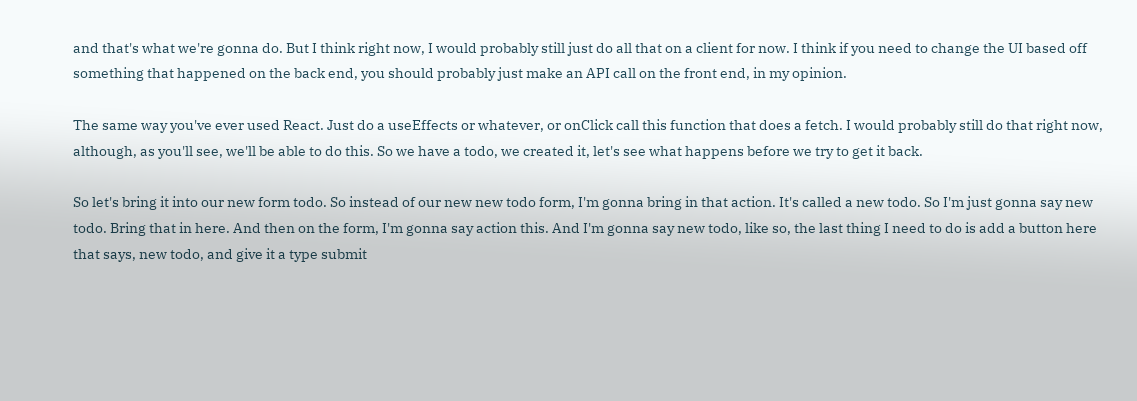and that's what we're gonna do. But I think right now, I would probably still just do all that on a client for now. I think if you need to change the UI based off something that happened on the back end, you should probably just make an API call on the front end, in my opinion.

The same way you've ever used React. Just do a useEffects or whatever, or onClick call this function that does a fetch. I would probably still do that right now, although, as you'll see, we'll be able to do this. So we have a todo, we created it, let's see what happens before we try to get it back.

So let's bring it into our new form todo. So instead of our new new todo form, I'm gonna bring in that action. It's called a new todo. So I'm just gonna say new todo. Bring that in here. And then on the form, I'm gonna say action this. And I'm gonna say new todo, like so, the last thing I need to do is add a button here that says, new todo, and give it a type submit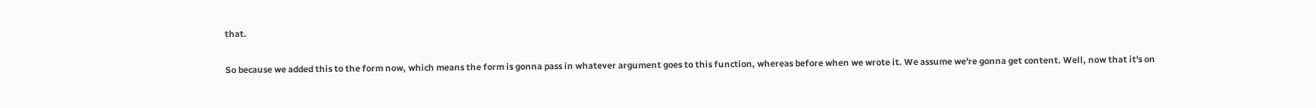that.

So because we added this to the form now, which means the form is gonna pass in whatever argument goes to this function, whereas before when we wrote it. We assume we're gonna get content. Well, now that it's on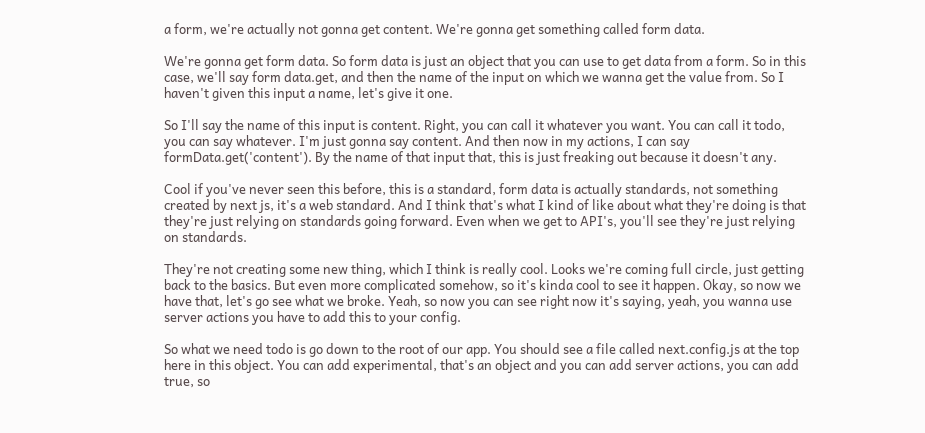a form, we're actually not gonna get content. We're gonna get something called form data.

We're gonna get form data. So form data is just an object that you can use to get data from a form. So in this case, we'll say form data.get, and then the name of the input on which we wanna get the value from. So I haven't given this input a name, let's give it one.

So I'll say the name of this input is content. Right, you can call it whatever you want. You can call it todo, you can say whatever. I'm just gonna say content. And then now in my actions, I can say formData.get('content'). By the name of that input that, this is just freaking out because it doesn't any.

Cool if you've never seen this before, this is a standard, form data is actually standards, not something created by next js, it's a web standard. And I think that's what I kind of like about what they're doing is that they're just relying on standards going forward. Even when we get to API's, you'll see they're just relying on standards.

They're not creating some new thing, which I think is really cool. Looks we're coming full circle, just getting back to the basics. But even more complicated somehow, so it's kinda cool to see it happen. Okay, so now we have that, let's go see what we broke. Yeah, so now you can see right now it's saying, yeah, you wanna use server actions you have to add this to your config.

So what we need todo is go down to the root of our app. You should see a file called next.config.js at the top here in this object. You can add experimental, that's an object and you can add server actions, you can add true, so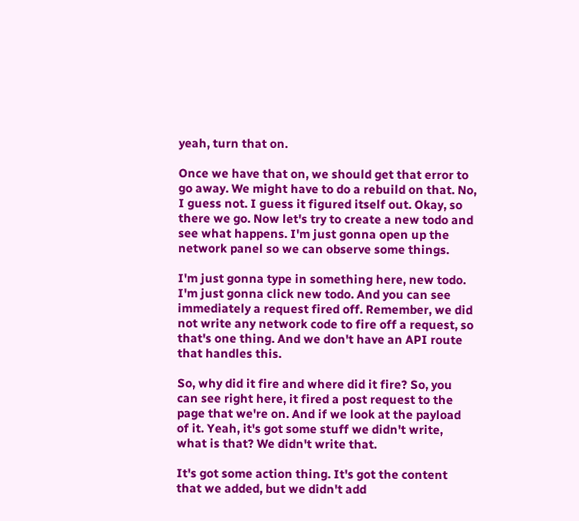yeah, turn that on.

Once we have that on, we should get that error to go away. We might have to do a rebuild on that. No, I guess not. I guess it figured itself out. Okay, so there we go. Now let's try to create a new todo and see what happens. I'm just gonna open up the network panel so we can observe some things.

I'm just gonna type in something here, new todo. I'm just gonna click new todo. And you can see immediately a request fired off. Remember, we did not write any network code to fire off a request, so that's one thing. And we don't have an API route that handles this.

So, why did it fire and where did it fire? So, you can see right here, it fired a post request to the page that we're on. And if we look at the payload of it. Yeah, it's got some stuff we didn't write, what is that? We didn't write that.

It's got some action thing. It's got the content that we added, but we didn't add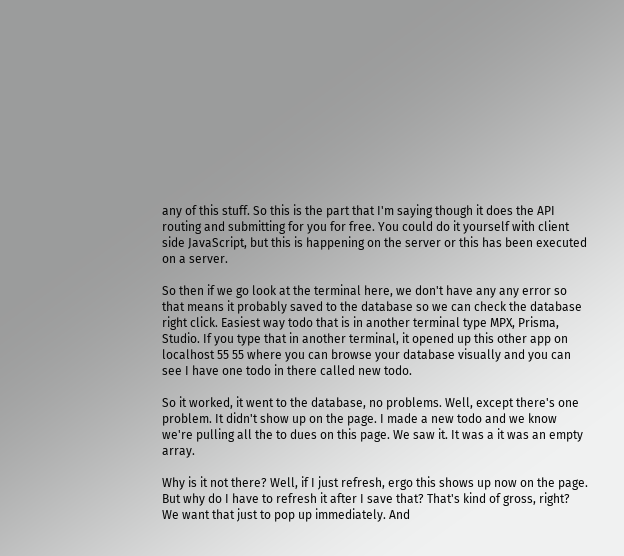any of this stuff. So this is the part that I'm saying though it does the API routing and submitting for you for free. You could do it yourself with client side JavaScript, but this is happening on the server or this has been executed on a server.

So then if we go look at the terminal here, we don't have any any error so that means it probably saved to the database so we can check the database right click. Easiest way todo that is in another terminal type MPX, Prisma, Studio. If you type that in another terminal, it opened up this other app on localhost 55 55 where you can browse your database visually and you can see I have one todo in there called new todo.

So it worked, it went to the database, no problems. Well, except there's one problem. It didn't show up on the page. I made a new todo and we know we're pulling all the to dues on this page. We saw it. It was a it was an empty array.

Why is it not there? Well, if I just refresh, ergo this shows up now on the page. But why do I have to refresh it after I save that? That's kind of gross, right? We want that just to pop up immediately. And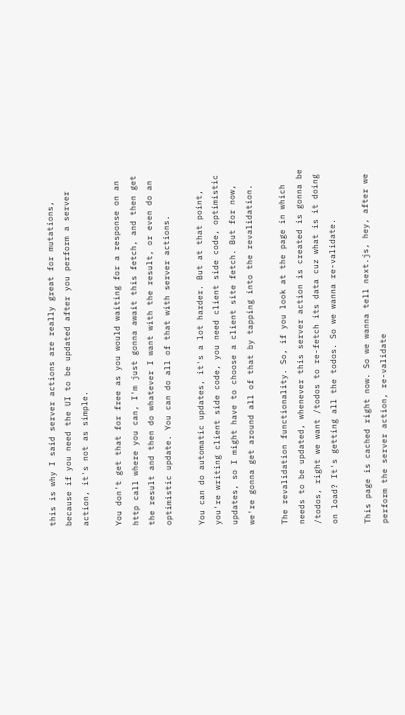this is why I said server actions are really great for mutations, because if you need the UI to be updated after you perform a server action, it's not as simple.

You don't get that for free as you would waiting for a response on an http call where you can, I'm just gonna await this fetch, and then get the result and then do whatever I want with the result, or even do an optimistic update. You can do all of that with server actions.

You can do automatic updates, it's a lot harder. But at that point, you're writing client side code, you need client side code, optimistic updates, so I might have to choose a client site fetch. But for now, we're gonna get around all of that by tapping into the revalidation.

The revalidation functionality. So, if you look at the page in which needs to be updated, whenever this server action is created is gonna be /todos, right we want /todos to re-fetch its data cuz what is it doing on load? It's getting all the todos. So we wanna re-validate.

This page is cached right now. So we wanna tell next.js, hey, after we perform the server action, re-validate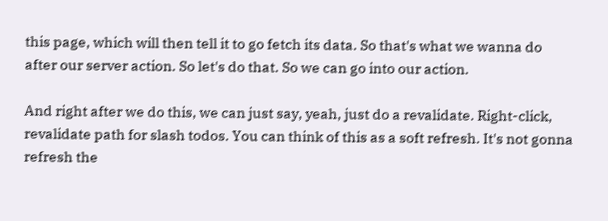this page, which will then tell it to go fetch its data. So that's what we wanna do after our server action. So let's do that. So we can go into our action.

And right after we do this, we can just say, yeah, just do a revalidate. Right-click, revalidate path for slash todos. You can think of this as a soft refresh. It's not gonna refresh the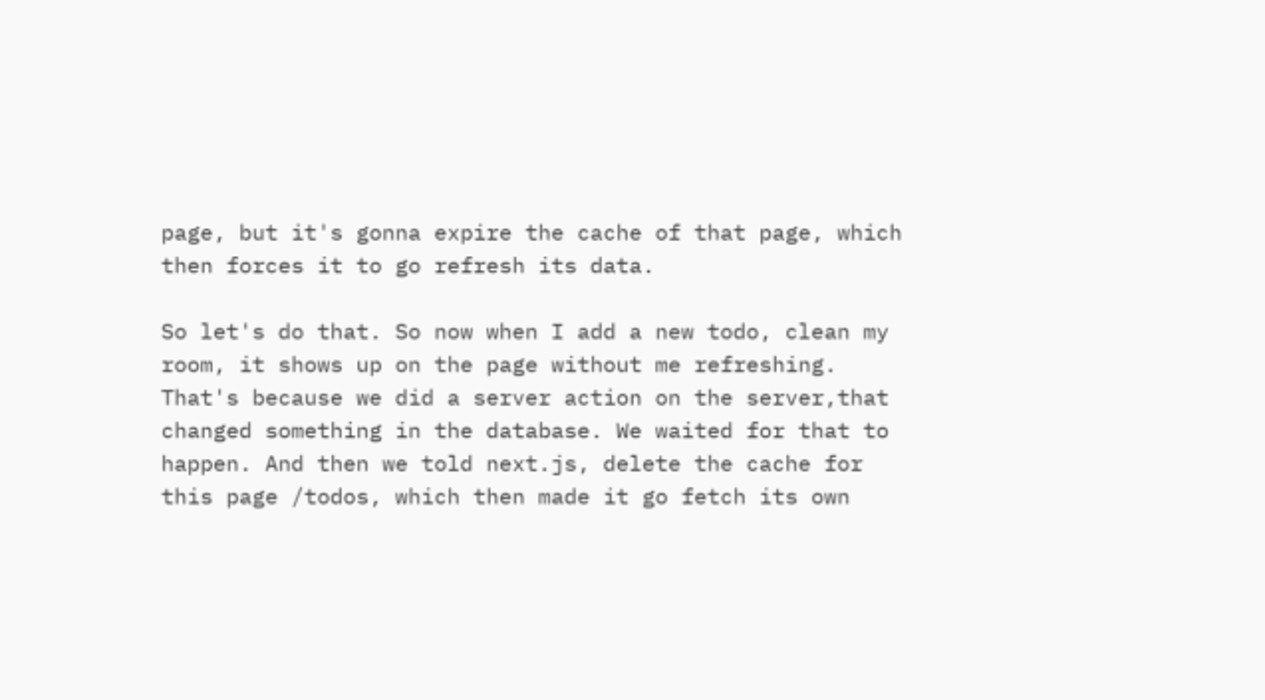page, but it's gonna expire the cache of that page, which then forces it to go refresh its data.

So let's do that. So now when I add a new todo, clean my room, it shows up on the page without me refreshing. That's because we did a server action on the server,that changed something in the database. We waited for that to happen. And then we told next.js, delete the cache for this page /todos, which then made it go fetch its own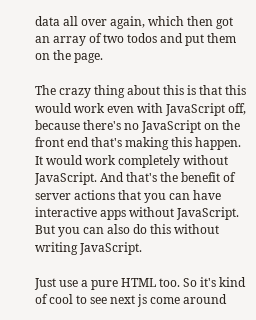data all over again, which then got an array of two todos and put them on the page.

The crazy thing about this is that this would work even with JavaScript off, because there's no JavaScript on the front end that's making this happen. It would work completely without JavaScript. And that's the benefit of server actions that you can have interactive apps without JavaScript. But you can also do this without writing JavaScript.

Just use a pure HTML too. So it's kind of cool to see next js come around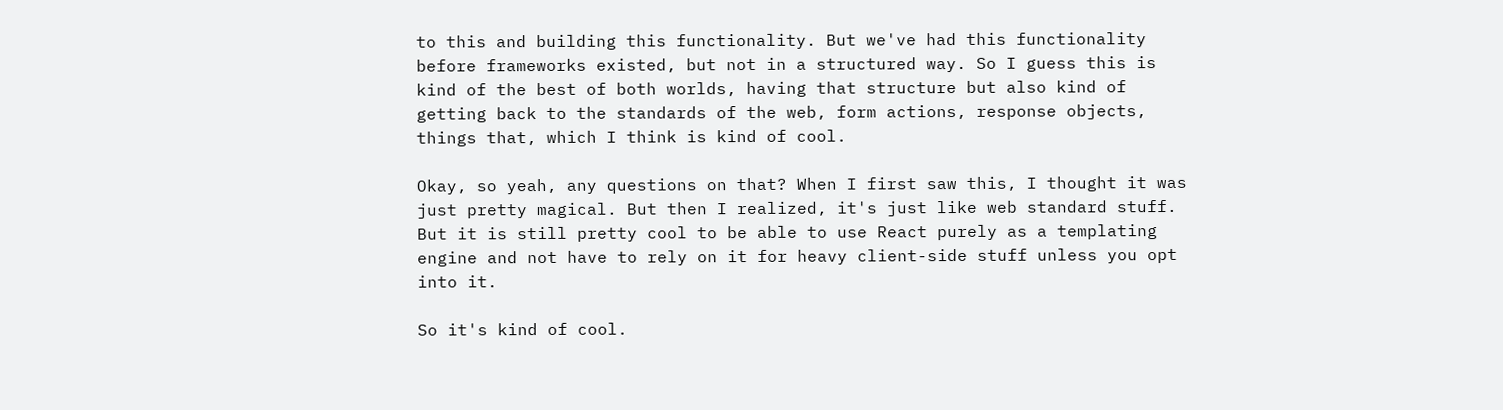to this and building this functionality. But we've had this functionality before frameworks existed, but not in a structured way. So I guess this is kind of the best of both worlds, having that structure but also kind of getting back to the standards of the web, form actions, response objects, things that, which I think is kind of cool.

Okay, so yeah, any questions on that? When I first saw this, I thought it was just pretty magical. But then I realized, it's just like web standard stuff. But it is still pretty cool to be able to use React purely as a templating engine and not have to rely on it for heavy client-side stuff unless you opt into it.

So it's kind of cool.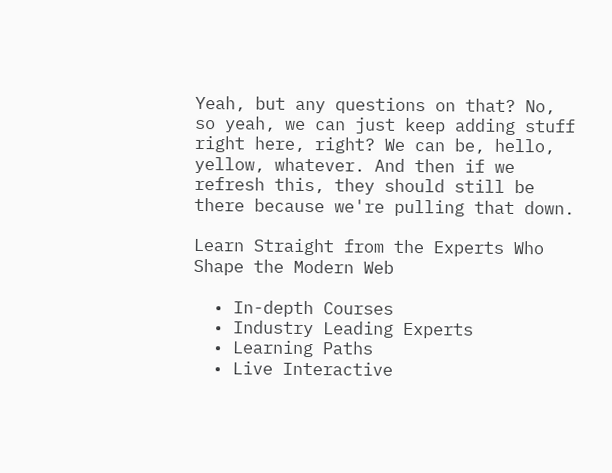Yeah, but any questions on that? No, so yeah, we can just keep adding stuff right here, right? We can be, hello, yellow, whatever. And then if we refresh this, they should still be there because we're pulling that down.

Learn Straight from the Experts Who Shape the Modern Web

  • In-depth Courses
  • Industry Leading Experts
  • Learning Paths
  • Live Interactive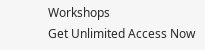Workshops
Get Unlimited Access Now